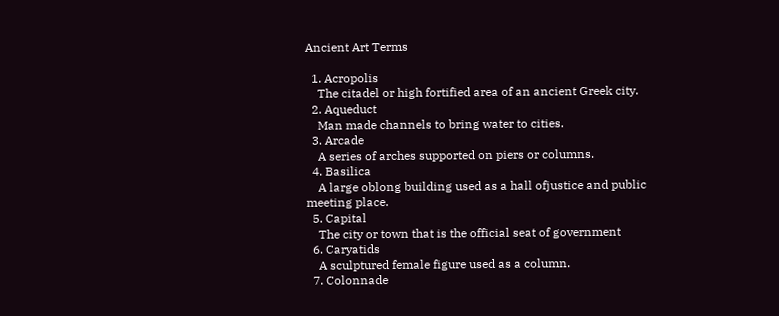Ancient Art Terms

  1. Acropolis
    The citadel or high fortified area of an ancient Greek city.
  2. Aqueduct
    Man made channels to bring water to cities.
  3. Arcade
    A series of arches supported on piers or columns.
  4. Basilica
    A large oblong building used as a hall ofjustice and public meeting place.
  5. Capital
    The city or town that is the official seat of government
  6. Caryatids
    A sculptured female figure used as a column.
  7. Colonnade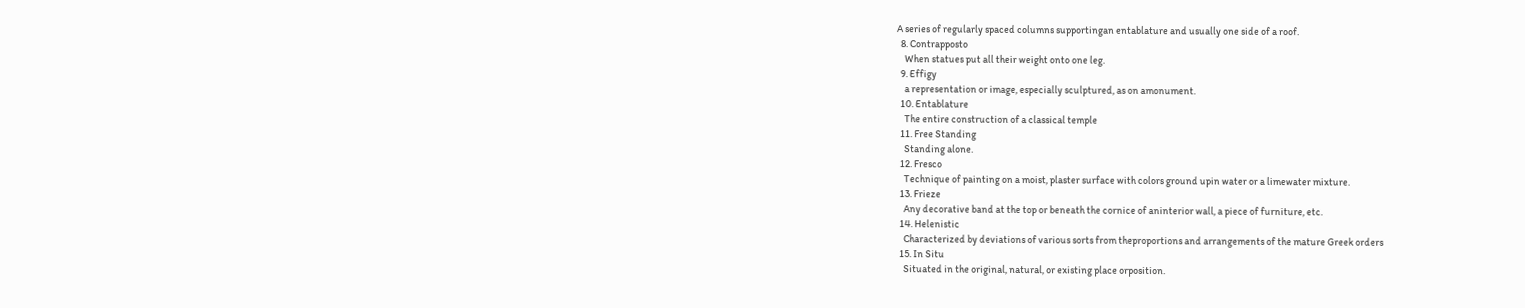A series of regularly spaced columns supportingan entablature and usually one side of a roof.
  8. Contrapposto
    When statues put all their weight onto one leg.
  9. Effigy
    a representation or image, especially sculptured, as on amonument.
  10. Entablature
    The entire construction of a classical temple
  11. Free Standing
    Standing alone.
  12. Fresco
    Technique of painting on a moist, plaster surface with colors ground upin water or a limewater mixture.
  13. Frieze
    Any decorative band at the top or beneath the cornice of aninterior wall, a piece of furniture, etc.
  14. Helenistic
    Characterized by deviations of various sorts from theproportions and arrangements of the mature Greek orders
  15. In Situ
    Situated in the original, natural, or existing place orposition.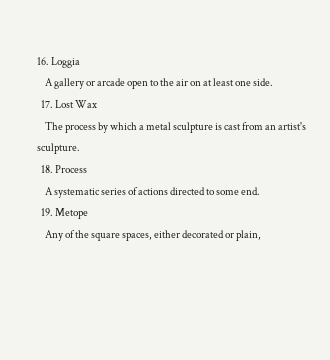16. Loggia
    A gallery or arcade open to the air on at least one side.
  17. Lost Wax
    The process by which a metal sculpture is cast from an artist's sculpture.
  18. Process
    A systematic series of actions directed to some end.
  19. Metope
    Any of the square spaces, either decorated or plain,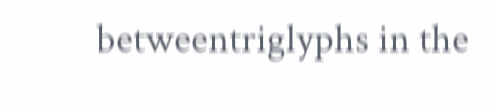betweentriglyphs in the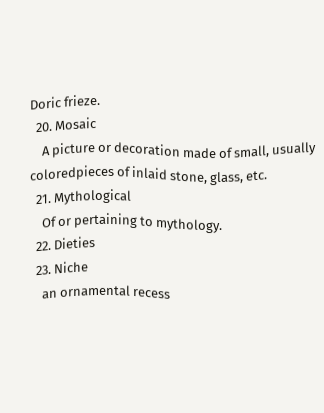Doric frieze.
  20. Mosaic
    A picture or decoration made of small, usually coloredpieces of inlaid stone, glass, etc.
  21. Mythological
    Of or pertaining to mythology.
  22. Dieties
  23. Niche
    an ornamental recess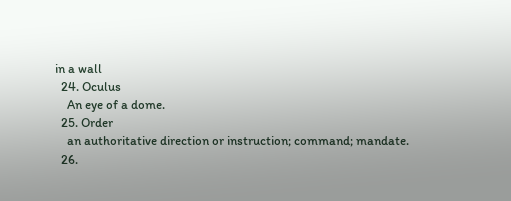in a wall
  24. Oculus
    An eye of a dome.
  25. Order
    an authoritative direction or instruction; command; mandate.
  26.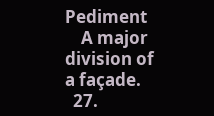Pediment
    A major division of a façade.
  27.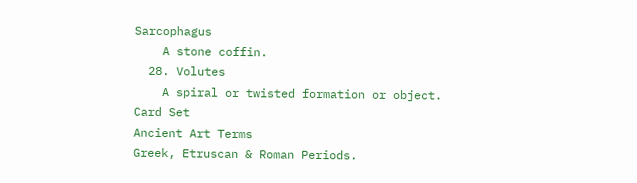Sarcophagus
    A stone coffin.
  28. Volutes
    A spiral or twisted formation or object.
Card Set
Ancient Art Terms
Greek, Etruscan & Roman Periods.